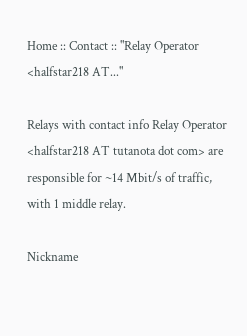Home :: Contact :: "Relay Operator <halfstar218 AT..."

Relays with contact info Relay Operator <halfstar218 AT tutanota dot com> are responsible for ~14 Mbit/s of traffic, with 1 middle relay.

Nickname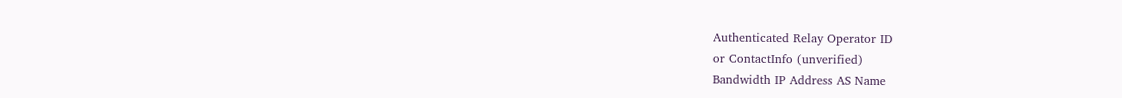Authenticated Relay Operator ID
or ContactInfo (unverified)
Bandwidth IP Address AS Name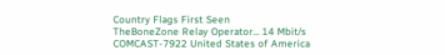Country Flags First Seen
TheBoneZone Relay Operator... 14 Mbit/s COMCAST-7922 United States of America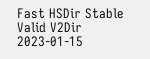Fast HSDir Stable Valid V2Dir 2023-01-15